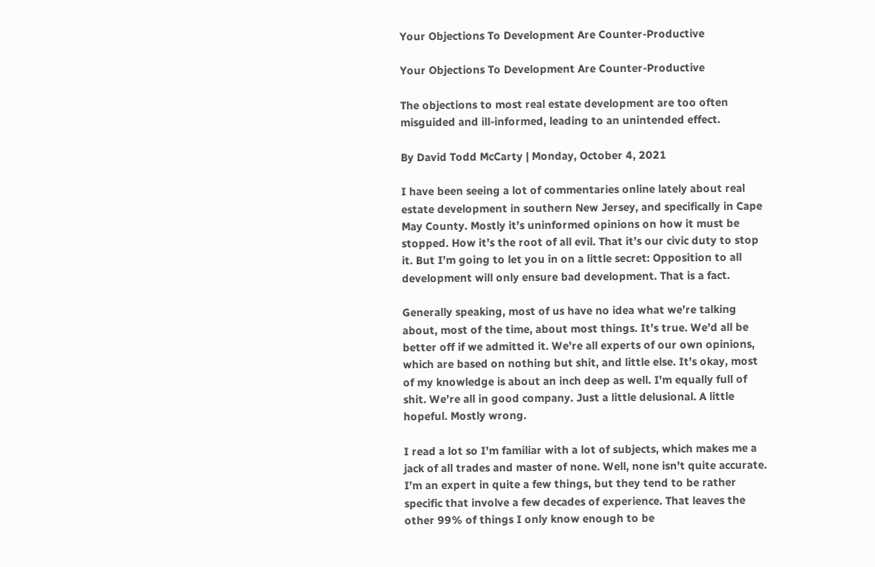Your Objections To Development Are Counter-Productive

Your Objections To Development Are Counter-Productive

The objections to most real estate development are too often misguided and ill-informed, leading to an unintended effect.

By David Todd McCarty | Monday, October 4, 2021

I have been seeing a lot of commentaries online lately about real estate development in southern New Jersey, and specifically in Cape May County. Mostly it’s uninformed opinions on how it must be stopped. How it’s the root of all evil. That it’s our civic duty to stop it. But I’m going to let you in on a little secret: Opposition to all development will only ensure bad development. That is a fact.

Generally speaking, most of us have no idea what we’re talking about, most of the time, about most things. It’s true. We’d all be better off if we admitted it. We’re all experts of our own opinions, which are based on nothing but shit, and little else. It’s okay, most of my knowledge is about an inch deep as well. I’m equally full of shit. We’re all in good company. Just a little delusional. A little hopeful. Mostly wrong.

I read a lot so I’m familiar with a lot of subjects, which makes me a jack of all trades and master of none. Well, none isn’t quite accurate. I’m an expert in quite a few things, but they tend to be rather specific that involve a few decades of experience. That leaves the other 99% of things I only know enough to be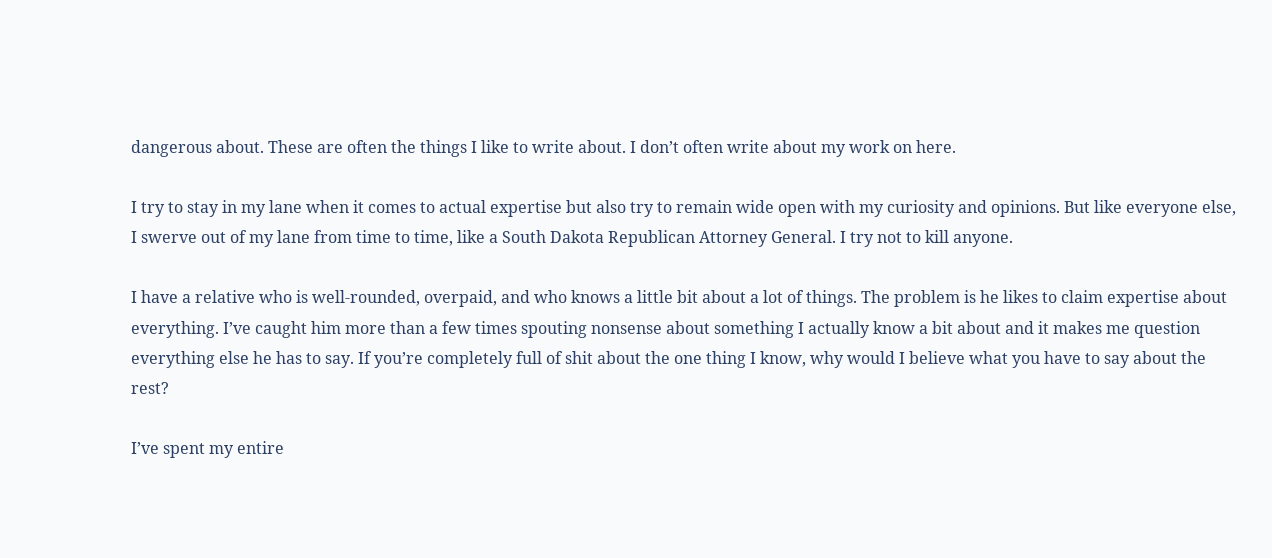dangerous about. These are often the things I like to write about. I don’t often write about my work on here.

I try to stay in my lane when it comes to actual expertise but also try to remain wide open with my curiosity and opinions. But like everyone else, I swerve out of my lane from time to time, like a South Dakota Republican Attorney General. I try not to kill anyone.

I have a relative who is well-rounded, overpaid, and who knows a little bit about a lot of things. The problem is he likes to claim expertise about everything. I’ve caught him more than a few times spouting nonsense about something I actually know a bit about and it makes me question everything else he has to say. If you’re completely full of shit about the one thing I know, why would I believe what you have to say about the rest?

I’ve spent my entire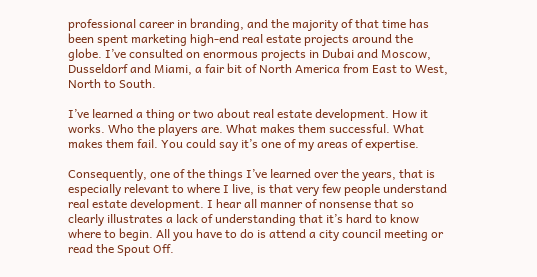professional career in branding, and the majority of that time has been spent marketing high-end real estate projects around the globe. I’ve consulted on enormous projects in Dubai and Moscow, Dusseldorf and Miami, a fair bit of North America from East to West, North to South.

I’ve learned a thing or two about real estate development. How it works. Who the players are. What makes them successful. What makes them fail. You could say it’s one of my areas of expertise.

Consequently, one of the things I’ve learned over the years, that is especially relevant to where I live, is that very few people understand real estate development. I hear all manner of nonsense that so clearly illustrates a lack of understanding that it’s hard to know where to begin. All you have to do is attend a city council meeting or read the Spout Off.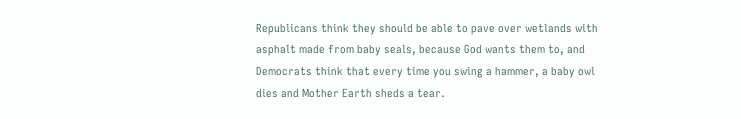Republicans think they should be able to pave over wetlands with asphalt made from baby seals, because God wants them to, and Democrats think that every time you swing a hammer, a baby owl dies and Mother Earth sheds a tear.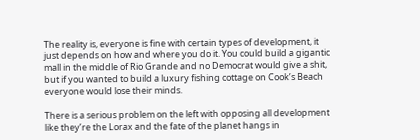The reality is, everyone is fine with certain types of development, it just depends on how and where you do it. You could build a gigantic mall in the middle of Rio Grande and no Democrat would give a shit, but if you wanted to build a luxury fishing cottage on Cook’s Beach everyone would lose their minds.

There is a serious problem on the left with opposing all development like they’re the Lorax and the fate of the planet hangs in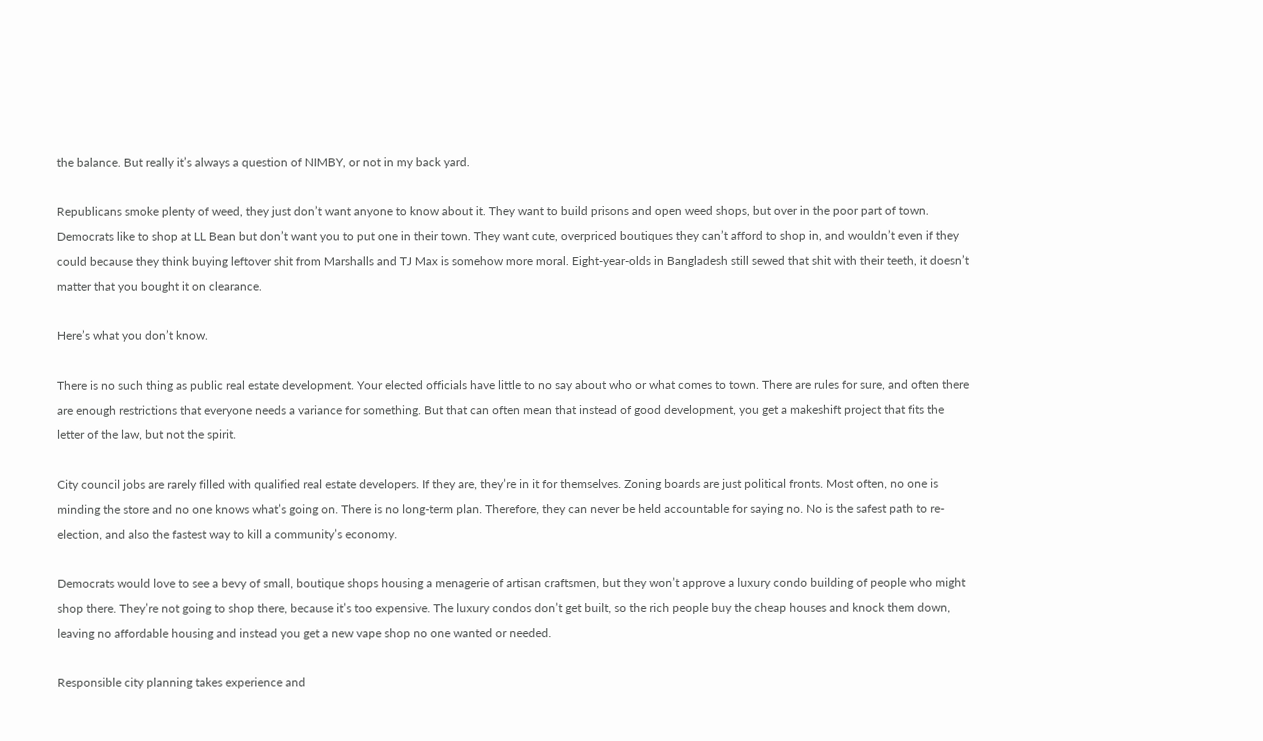the balance. But really it’s always a question of NIMBY, or not in my back yard.

Republicans smoke plenty of weed, they just don’t want anyone to know about it. They want to build prisons and open weed shops, but over in the poor part of town. Democrats like to shop at LL Bean but don’t want you to put one in their town. They want cute, overpriced boutiques they can’t afford to shop in, and wouldn’t even if they could because they think buying leftover shit from Marshalls and TJ Max is somehow more moral. Eight-year-olds in Bangladesh still sewed that shit with their teeth, it doesn’t matter that you bought it on clearance.

Here’s what you don’t know.

There is no such thing as public real estate development. Your elected officials have little to no say about who or what comes to town. There are rules for sure, and often there are enough restrictions that everyone needs a variance for something. But that can often mean that instead of good development, you get a makeshift project that fits the letter of the law, but not the spirit.

City council jobs are rarely filled with qualified real estate developers. If they are, they’re in it for themselves. Zoning boards are just political fronts. Most often, no one is minding the store and no one knows what’s going on. There is no long-term plan. Therefore, they can never be held accountable for saying no. No is the safest path to re-election, and also the fastest way to kill a community’s economy.

Democrats would love to see a bevy of small, boutique shops housing a menagerie of artisan craftsmen, but they won’t approve a luxury condo building of people who might shop there. They’re not going to shop there, because it’s too expensive. The luxury condos don’t get built, so the rich people buy the cheap houses and knock them down, leaving no affordable housing and instead you get a new vape shop no one wanted or needed.

Responsible city planning takes experience and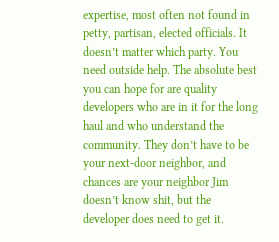expertise, most often not found in petty, partisan, elected officials. It doesn’t matter which party. You need outside help. The absolute best you can hope for are quality developers who are in it for the long haul and who understand the community. They don’t have to be your next-door neighbor, and chances are your neighbor Jim doesn’t know shit, but the developer does need to get it.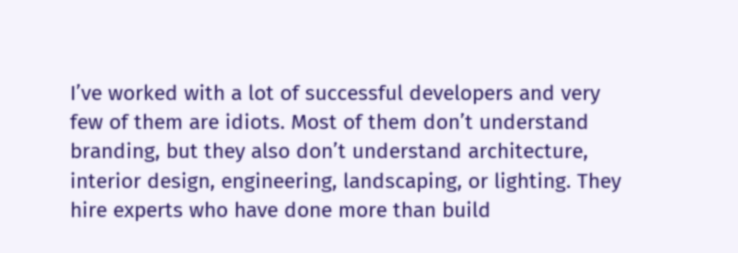I’ve worked with a lot of successful developers and very few of them are idiots. Most of them don’t understand branding, but they also don’t understand architecture, interior design, engineering, landscaping, or lighting. They hire experts who have done more than build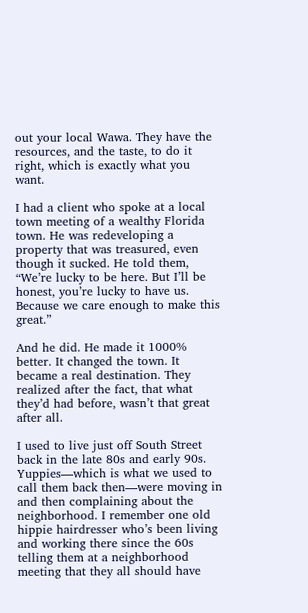out your local Wawa. They have the resources, and the taste, to do it right, which is exactly what you want.

I had a client who spoke at a local town meeting of a wealthy Florida town. He was redeveloping a property that was treasured, even though it sucked. He told them, “We’re lucky to be here. But I’ll be honest, you’re lucky to have us. Because we care enough to make this great.”

And he did. He made it 1000% better. It changed the town. It became a real destination. They realized after the fact, that what they’d had before, wasn’t that great after all.

I used to live just off South Street back in the late 80s and early 90s. Yuppies—which is what we used to call them back then—were moving in and then complaining about the neighborhood. I remember one old hippie hairdresser who’s been living and working there since the 60s telling them at a neighborhood meeting that they all should have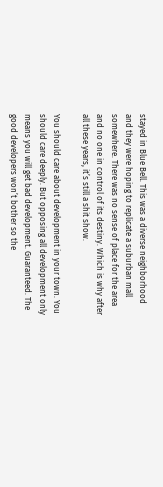stayed in Blue Bell. This was a diverse neighborhood and they were hoping to replicate a suburban mall somewhere. There was no sense of place for the area and no one in control of its destiny. Which is why after all these years, it’s still a shit show.

You should care about development in your town. You should care deeply. But opposing all development only means you will get bad development. Guaranteed. The good developers won’t bother so the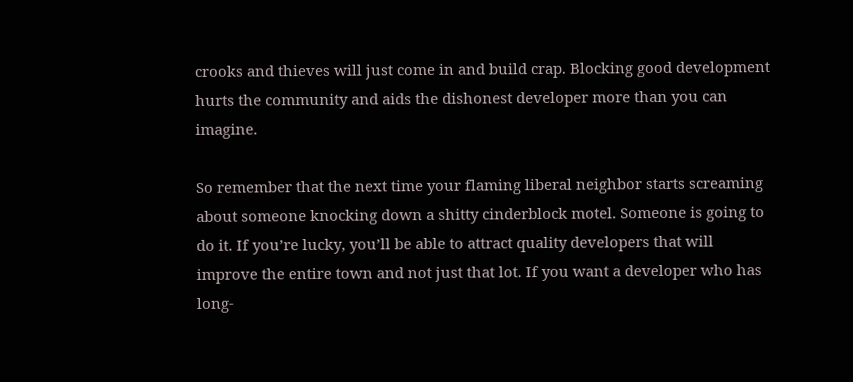crooks and thieves will just come in and build crap. Blocking good development hurts the community and aids the dishonest developer more than you can imagine.

So remember that the next time your flaming liberal neighbor starts screaming about someone knocking down a shitty cinderblock motel. Someone is going to do it. If you’re lucky, you’ll be able to attract quality developers that will improve the entire town and not just that lot. If you want a developer who has long-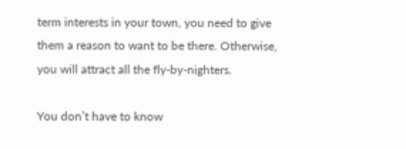term interests in your town, you need to give them a reason to want to be there. Otherwise, you will attract all the fly-by-nighters.

You don’t have to know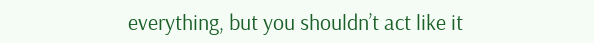everything, but you shouldn’t act like it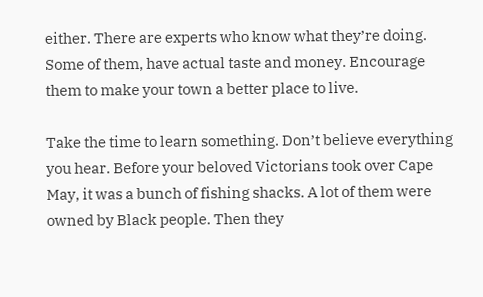either. There are experts who know what they’re doing. Some of them, have actual taste and money. Encourage them to make your town a better place to live.

Take the time to learn something. Don’t believe everything you hear. Before your beloved Victorians took over Cape May, it was a bunch of fishing shacks. A lot of them were owned by Black people. Then they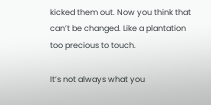kicked them out. Now you think that can’t be changed. Like a plantation too precious to touch.

It’s not always what you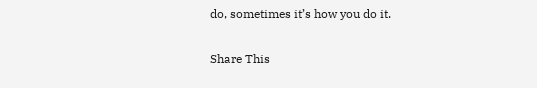do, sometimes it’s how you do it.

Share This